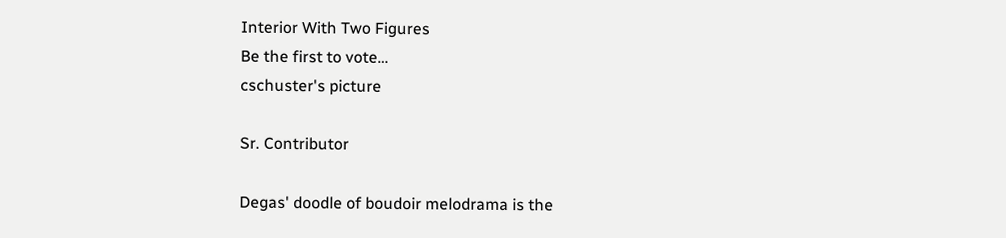Interior With Two Figures
Be the first to vote…
cschuster's picture

Sr. Contributor

Degas' doodle of boudoir melodrama is the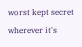worst kept secret wherever it's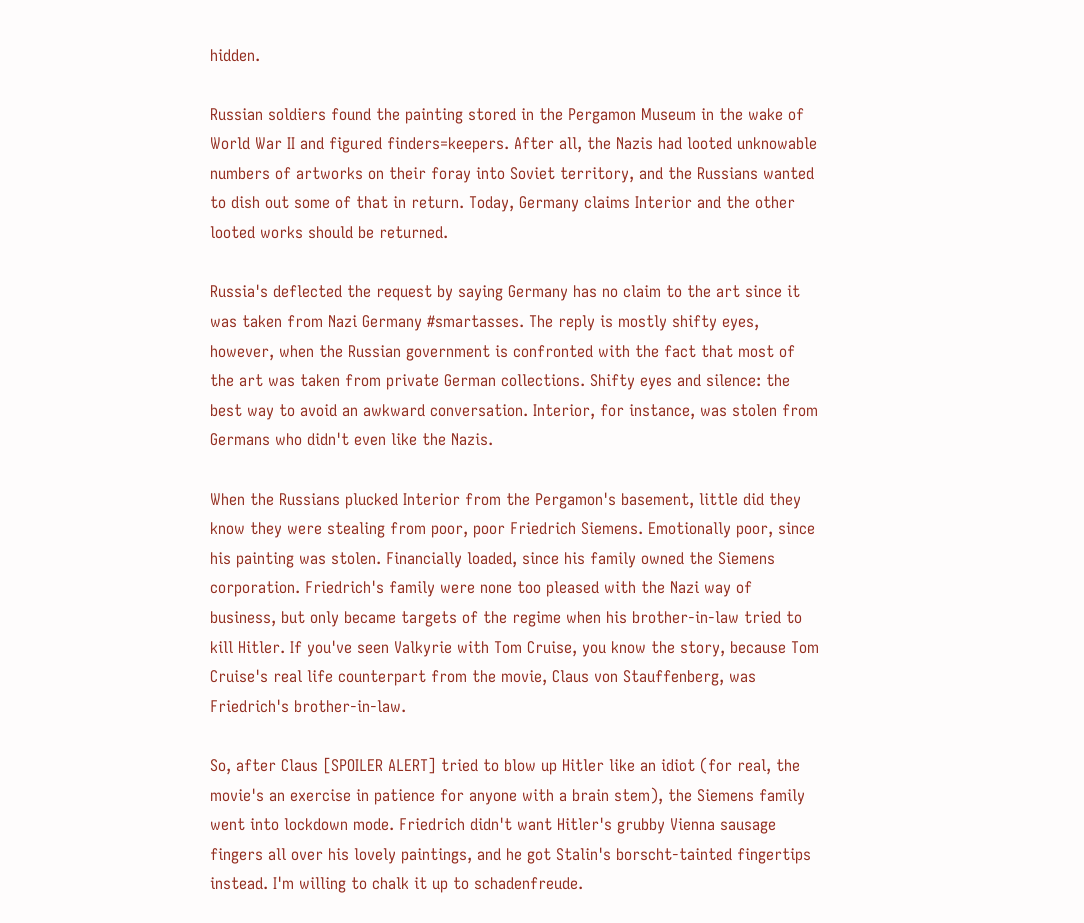hidden.

Russian soldiers found the painting stored in the Pergamon Museum in the wake of World War II and figured finders=keepers. After all, the Nazis had looted unknowable numbers of artworks on their foray into Soviet territory, and the Russians wanted to dish out some of that in return. Today, Germany claims Interior and the other looted works should be returned.

Russia's deflected the request by saying Germany has no claim to the art since it was taken from Nazi Germany #smartasses. The reply is mostly shifty eyes, however, when the Russian government is confronted with the fact that most of the art was taken from private German collections. Shifty eyes and silence: the best way to avoid an awkward conversation. Interior, for instance, was stolen from Germans who didn't even like the Nazis.

When the Russians plucked Interior from the Pergamon's basement, little did they know they were stealing from poor, poor Friedrich Siemens. Emotionally poor, since his painting was stolen. Financially loaded, since his family owned the Siemens corporation. Friedrich's family were none too pleased with the Nazi way of business, but only became targets of the regime when his brother-in-law tried to kill Hitler. If you've seen Valkyrie with Tom Cruise, you know the story, because Tom Cruise's real life counterpart from the movie, Claus von Stauffenberg, was Friedrich's brother-in-law.

So, after Claus [SPOILER ALERT] tried to blow up Hitler like an idiot (for real, the movie's an exercise in patience for anyone with a brain stem), the Siemens family went into lockdown mode. Friedrich didn't want Hitler's grubby Vienna sausage fingers all over his lovely paintings, and he got Stalin's borscht-tainted fingertips instead. I'm willing to chalk it up to schadenfreude.